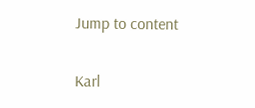Jump to content

Karl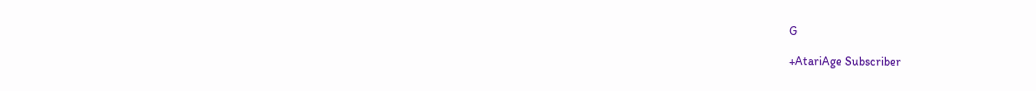G

+AtariAge Subscriber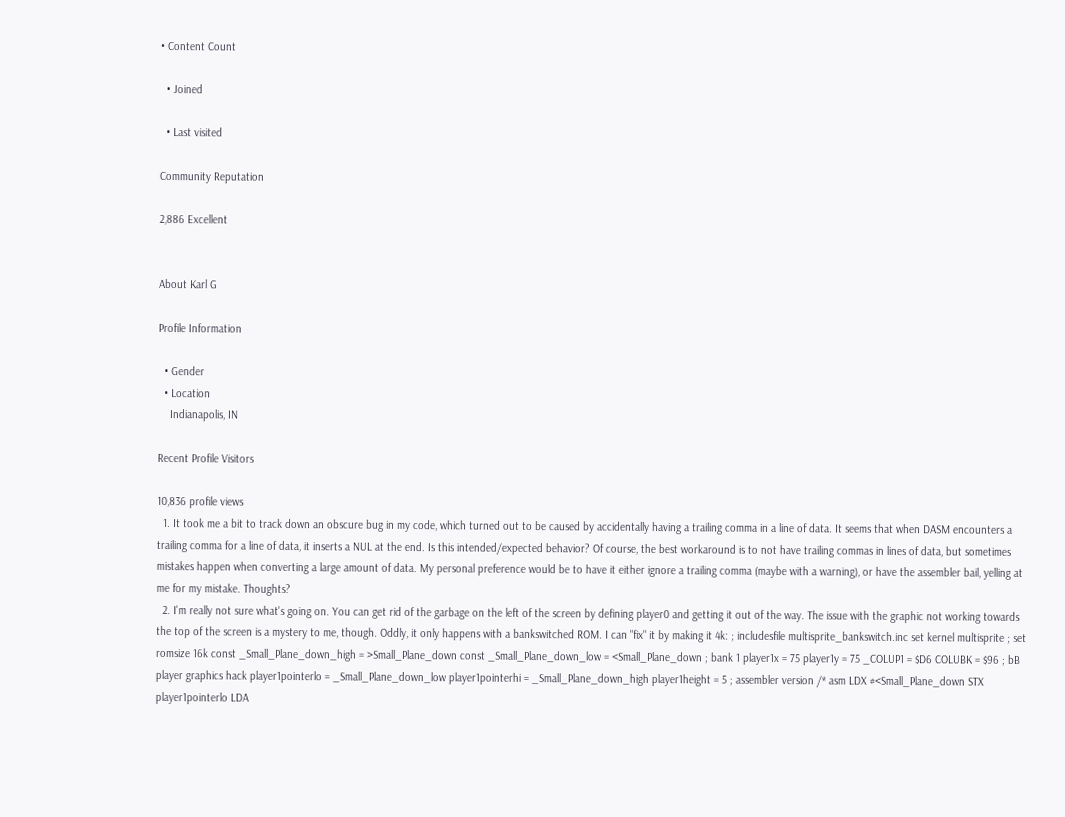• Content Count

  • Joined

  • Last visited

Community Reputation

2,886 Excellent


About Karl G

Profile Information

  • Gender
  • Location
    Indianapolis, IN

Recent Profile Visitors

10,836 profile views
  1. It took me a bit to track down an obscure bug in my code, which turned out to be caused by accidentally having a trailing comma in a line of data. It seems that when DASM encounters a trailing comma for a line of data, it inserts a NUL at the end. Is this intended/expected behavior? Of course, the best workaround is to not have trailing commas in lines of data, but sometimes mistakes happen when converting a large amount of data. My personal preference would be to have it either ignore a trailing comma (maybe with a warning), or have the assembler bail, yelling at me for my mistake. Thoughts?
  2. I'm really not sure what's going on. You can get rid of the garbage on the left of the screen by defining player0 and getting it out of the way. The issue with the graphic not working towards the top of the screen is a mystery to me, though. Oddly, it only happens with a bankswitched ROM. I can "fix" it by making it 4k: ; includesfile multisprite_bankswitch.inc set kernel multisprite ; set romsize 16k const _Small_Plane_down_high = >Small_Plane_down const _Small_Plane_down_low = <Small_Plane_down ; bank 1 player1x = 75 player1y = 75 _COLUP1 = $D6 COLUBK = $96 ; bB player graphics hack player1pointerlo = _Small_Plane_down_low player1pointerhi = _Small_Plane_down_high player1height = 5 ; assembler version /* asm LDX #<Small_Plane_down STX player1pointerlo LDA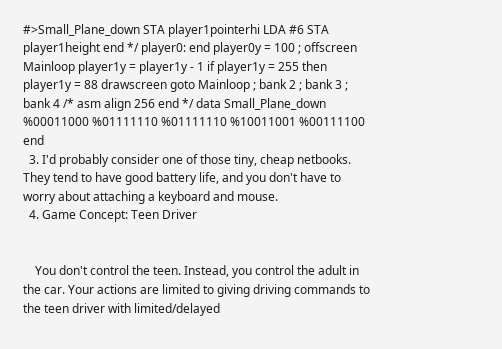#>Small_Plane_down STA player1pointerhi LDA #6 STA player1height end */ player0: end player0y = 100 ; offscreen Mainloop player1y = player1y - 1 if player1y = 255 then player1y = 88 drawscreen goto Mainloop ; bank 2 ; bank 3 ; bank 4 /* asm align 256 end */ data Small_Plane_down %00011000 %01111110 %01111110 %10011001 %00111100 end
  3. I'd probably consider one of those tiny, cheap netbooks. They tend to have good battery life, and you don't have to worry about attaching a keyboard and mouse.
  4. Game Concept: Teen Driver


    You don't control the teen. Instead, you control the adult in the car. Your actions are limited to giving driving commands to the teen driver with limited/delayed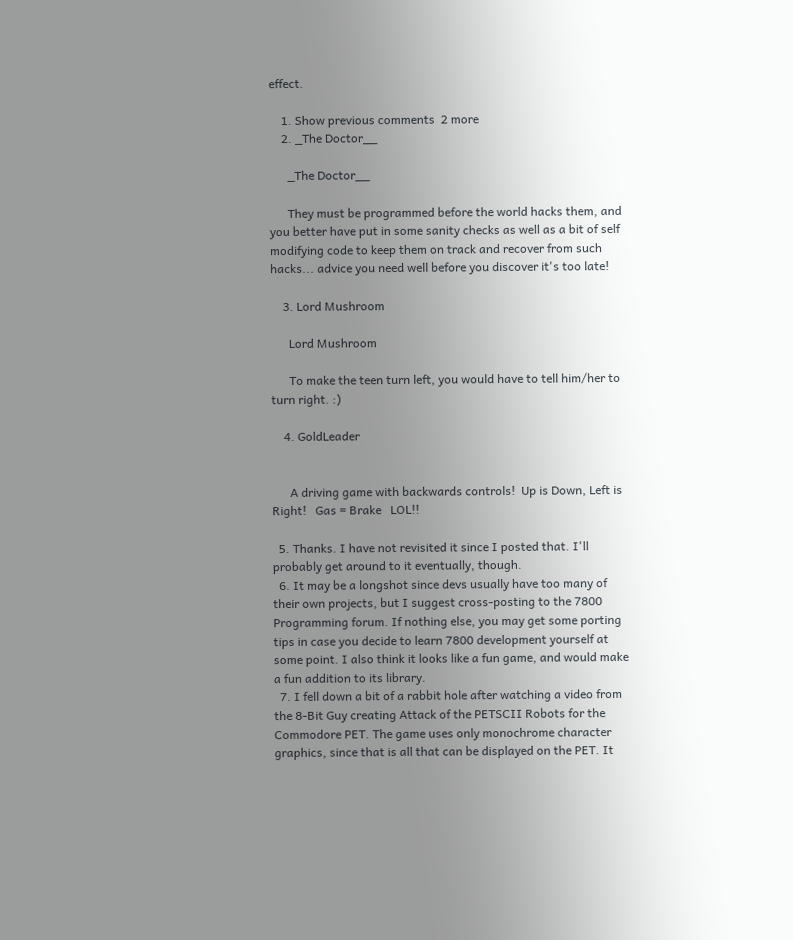effect.

    1. Show previous comments  2 more
    2. _The Doctor__

      _The Doctor__

      They must be programmed before the world hacks them, and you better have put in some sanity checks as well as a bit of self modifying code to keep them on track and recover from such hacks... advice you need well before you discover it's too late!

    3. Lord Mushroom

      Lord Mushroom

      To make the teen turn left, you would have to tell him/her to turn right. :)

    4. GoldLeader


      A driving game with backwards controls!  Up is Down, Left is Right!   Gas = Brake   LOL!!

  5. Thanks. I have not revisited it since I posted that. I'll probably get around to it eventually, though.
  6. It may be a longshot since devs usually have too many of their own projects, but I suggest cross-posting to the 7800 Programming forum. If nothing else, you may get some porting tips in case you decide to learn 7800 development yourself at some point. I also think it looks like a fun game, and would make a fun addition to its library.
  7. I fell down a bit of a rabbit hole after watching a video from the 8-Bit Guy creating Attack of the PETSCII Robots for the Commodore PET. The game uses only monochrome character graphics, since that is all that can be displayed on the PET. It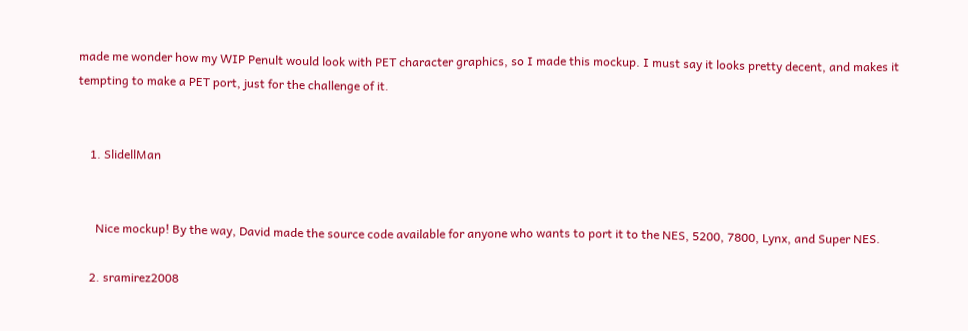made me wonder how my WIP Penult would look with PET character graphics, so I made this mockup. I must say it looks pretty decent, and makes it tempting to make a PET port, just for the challenge of it.


    1. SlidellMan


      Nice mockup! By the way, David made the source code available for anyone who wants to port it to the NES, 5200, 7800, Lynx, and Super NES.

    2. sramirez2008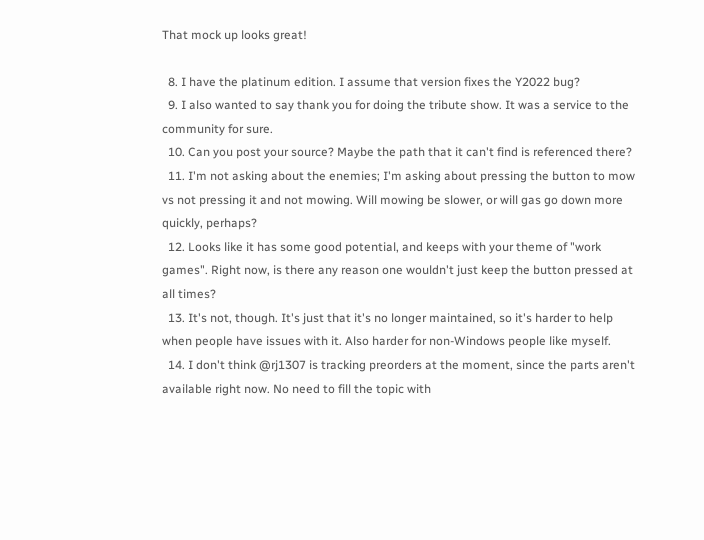That mock up looks great!

  8. I have the platinum edition. I assume that version fixes the Y2022 bug?
  9. I also wanted to say thank you for doing the tribute show. It was a service to the community for sure.
  10. Can you post your source? Maybe the path that it can't find is referenced there?
  11. I'm not asking about the enemies; I'm asking about pressing the button to mow vs not pressing it and not mowing. Will mowing be slower, or will gas go down more quickly, perhaps?
  12. Looks like it has some good potential, and keeps with your theme of "work games". Right now, is there any reason one wouldn't just keep the button pressed at all times?
  13. It's not, though. It's just that it's no longer maintained, so it's harder to help when people have issues with it. Also harder for non-Windows people like myself.
  14. I don't think @rj1307 is tracking preorders at the moment, since the parts aren't available right now. No need to fill the topic with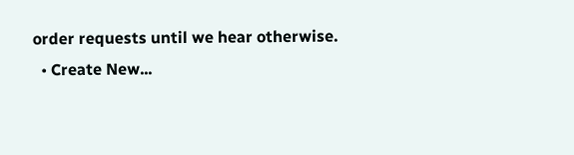order requests until we hear otherwise.
  • Create New...